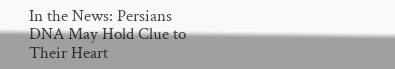In the News: Persians DNA May Hold Clue to Their Heart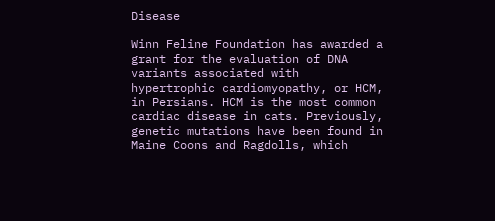Disease

Winn Feline Foundation has awarded a grant for the evaluation of DNA variants associated with hypertrophic cardiomyopathy, or HCM, in Persians. HCM is the most common cardiac disease in cats. Previously, genetic mutations have been found in Maine Coons and Ragdolls, which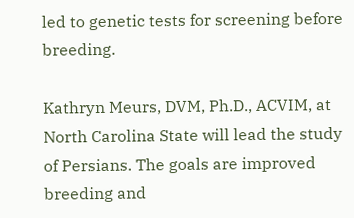led to genetic tests for screening before breeding.

Kathryn Meurs, DVM, Ph.D., ACVIM, at North Carolina State will lead the study of Persians. The goals are improved breeding and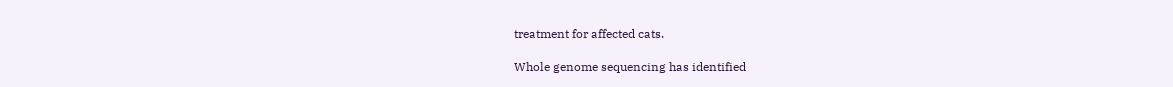treatment for affected cats.

Whole genome sequencing has identified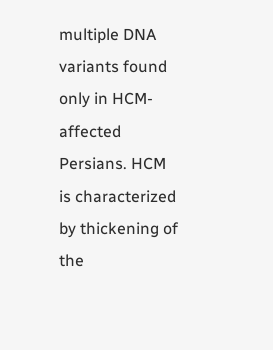multiple DNA variants found only in HCM-affected Persians. HCM is characterized by thickening of the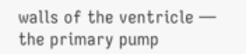walls of the ventricle — the primary pump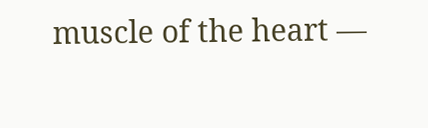muscle of the heart —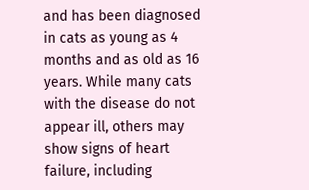and has been diagnosed in cats as young as 4 months and as old as 16 years. While many cats with the disease do not appear ill, others may show signs of heart failure, including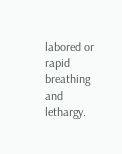labored or rapid breathing and lethargy.